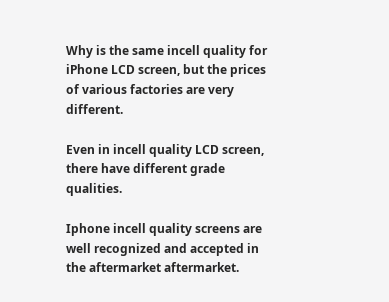Why is the same incell quality for iPhone LCD screen, but the prices of various factories are very different.

Even in incell quality LCD screen, there have different grade qualities.

Iphone incell quality screens are well recognized and accepted in the aftermarket aftermarket.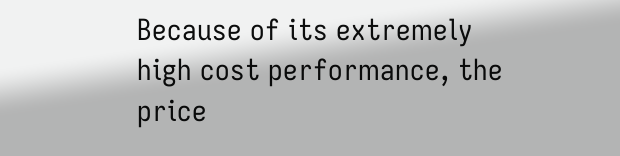Because of its extremely high cost performance, the price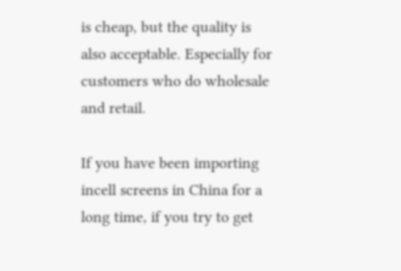is cheap, but the quality is also acceptable. Especially for customers who do wholesale and retail.

If you have been importing incell screens in China for a long time, if you try to get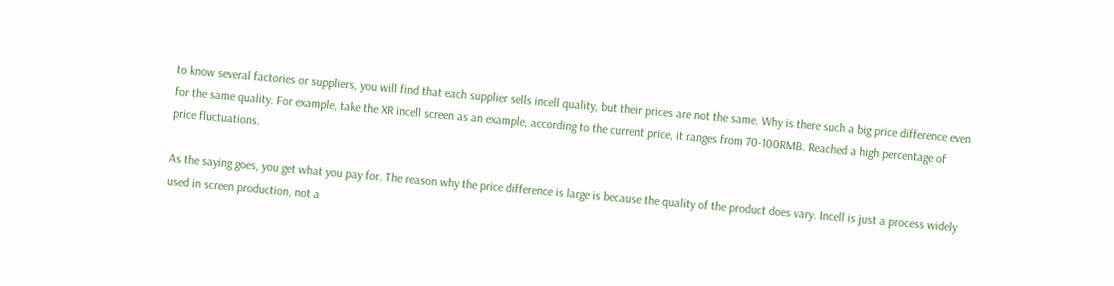to know several factories or suppliers, you will find that each supplier sells incell quality, but their prices are not the same. Why is there such a big price difference even for the same quality. For example, take the XR incell screen as an example, according to the current price, it ranges from 70-100RMB. Reached a high percentage of price fluctuations.

As the saying goes, you get what you pay for. The reason why the price difference is large is because the quality of the product does vary. Incell is just a process widely used in screen production, not a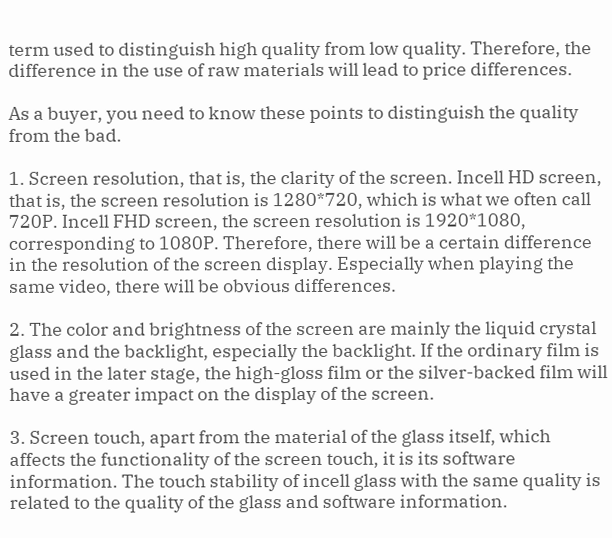term used to distinguish high quality from low quality. Therefore, the difference in the use of raw materials will lead to price differences.

As a buyer, you need to know these points to distinguish the quality from the bad.

1. Screen resolution, that is, the clarity of the screen. Incell HD screen, that is, the screen resolution is 1280*720, which is what we often call 720P. Incell FHD screen, the screen resolution is 1920*1080, corresponding to 1080P. Therefore, there will be a certain difference in the resolution of the screen display. Especially when playing the same video, there will be obvious differences.

2. The color and brightness of the screen are mainly the liquid crystal glass and the backlight, especially the backlight. If the ordinary film is used in the later stage, the high-gloss film or the silver-backed film will have a greater impact on the display of the screen.

3. Screen touch, apart from the material of the glass itself, which affects the functionality of the screen touch, it is its software information. The touch stability of incell glass with the same quality is related to the quality of the glass and software information.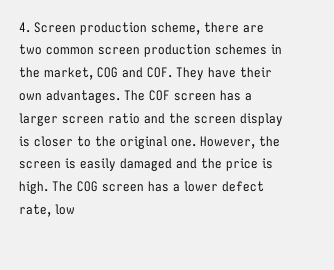4. Screen production scheme, there are two common screen production schemes in the market, COG and COF. They have their own advantages. The COF screen has a larger screen ratio and the screen display is closer to the original one. However, the screen is easily damaged and the price is high. The COG screen has a lower defect rate, low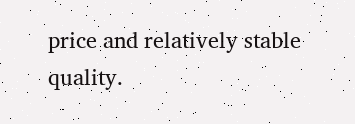price and relatively stable quality.